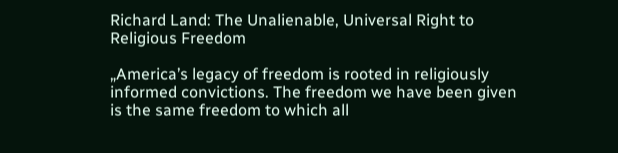Richard Land: The Unalienable, Universal Right to Religious Freedom

„America’s legacy of freedom is rooted in religiously informed convictions. The freedom we have been given is the same freedom to which all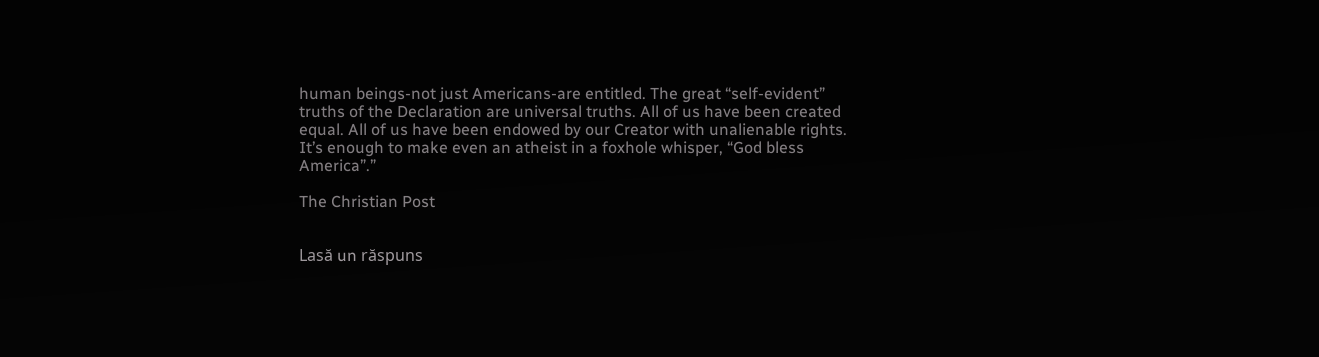human beings-not just Americans-are entitled. The great “self-evident” truths of the Declaration are universal truths. All of us have been created equal. All of us have been endowed by our Creator with unalienable rights. It’s enough to make even an atheist in a foxhole whisper, “God bless America”.”

The Christian Post


Lasă un răspuns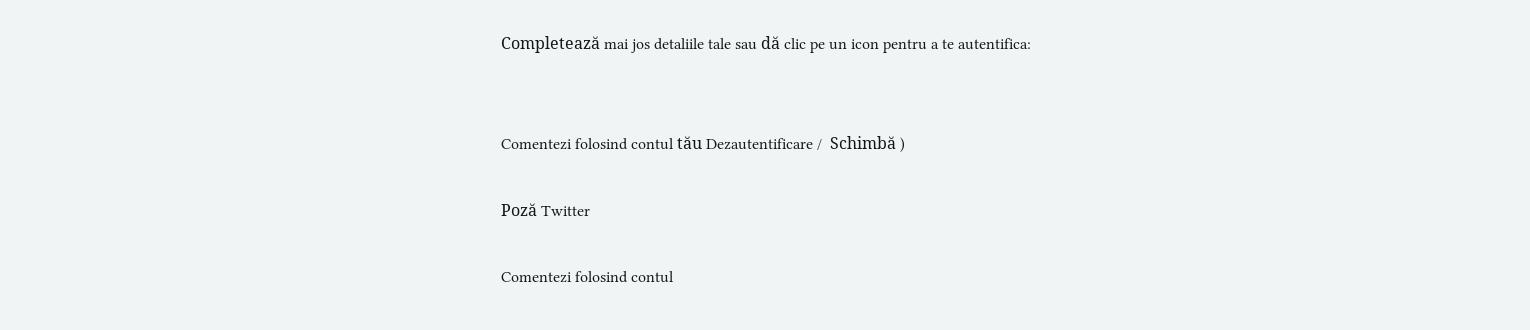Completează mai jos detaliile tale sau dă clic pe un icon pentru a te autentifica:


Comentezi folosind contul tău Dezautentificare /  Schimbă )

Poză Twitter

Comentezi folosind contul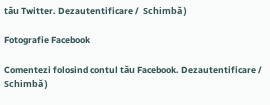tău Twitter. Dezautentificare /  Schimbă )

Fotografie Facebook

Comentezi folosind contul tău Facebook. Dezautentificare /  Schimbă )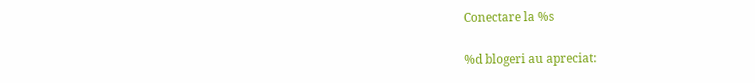Conectare la %s

%d blogeri au apreciat: